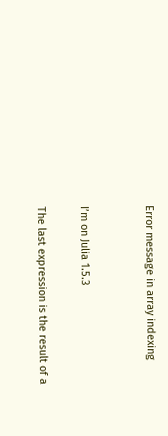Error message in array indexing


I’m on Julia 1.5.3

The last expression is the result of a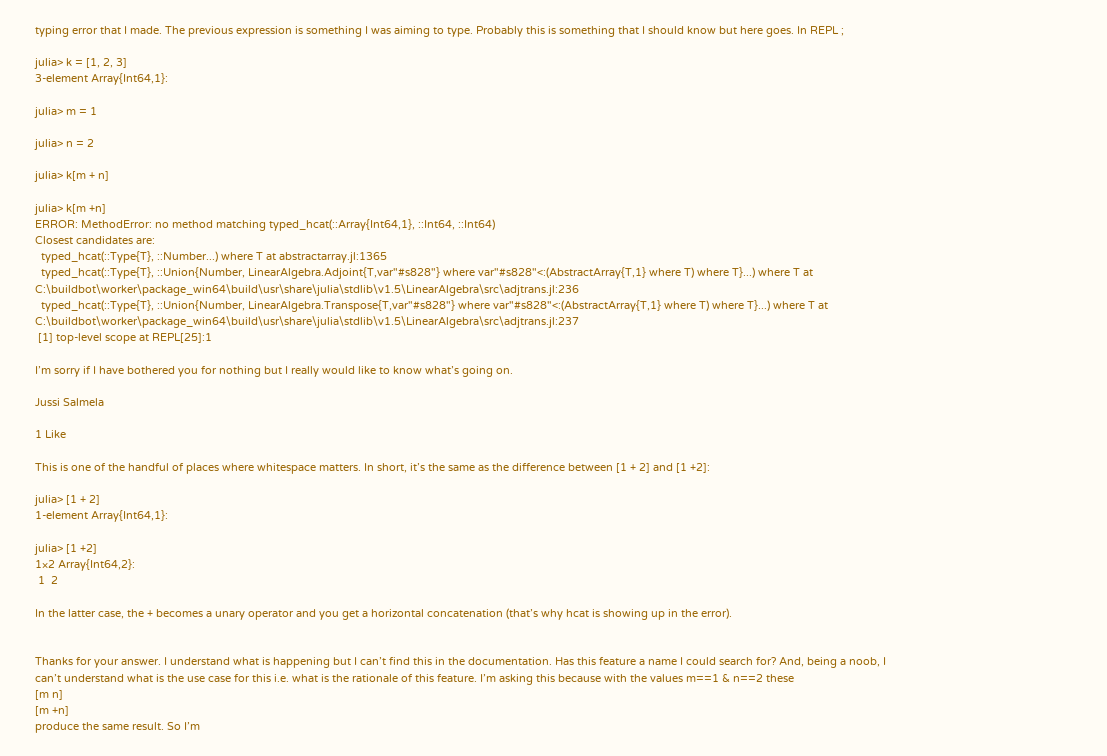typing error that I made. The previous expression is something I was aiming to type. Probably this is something that I should know but here goes. In REPL ;

julia> k = [1, 2, 3]
3-element Array{Int64,1}:

julia> m = 1

julia> n = 2

julia> k[m + n]

julia> k[m +n]
ERROR: MethodError: no method matching typed_hcat(::Array{Int64,1}, ::Int64, ::Int64)
Closest candidates are:
  typed_hcat(::Type{T}, ::Number...) where T at abstractarray.jl:1365
  typed_hcat(::Type{T}, ::Union{Number, LinearAlgebra.Adjoint{T,var"#s828"} where var"#s828"<:(AbstractArray{T,1} where T) where T}...) where T at C:\buildbot\worker\package_win64\build\usr\share\julia\stdlib\v1.5\LinearAlgebra\src\adjtrans.jl:236
  typed_hcat(::Type{T}, ::Union{Number, LinearAlgebra.Transpose{T,var"#s828"} where var"#s828"<:(AbstractArray{T,1} where T) where T}...) where T at C:\buildbot\worker\package_win64\build\usr\share\julia\stdlib\v1.5\LinearAlgebra\src\adjtrans.jl:237
 [1] top-level scope at REPL[25]:1

I’m sorry if I have bothered you for nothing but I really would like to know what’s going on.

Jussi Salmela

1 Like

This is one of the handful of places where whitespace matters. In short, it’s the same as the difference between [1 + 2] and [1 +2]:

julia> [1 + 2]
1-element Array{Int64,1}:

julia> [1 +2]
1×2 Array{Int64,2}:
 1  2

In the latter case, the + becomes a unary operator and you get a horizontal concatenation (that’s why hcat is showing up in the error).


Thanks for your answer. I understand what is happening but I can’t find this in the documentation. Has this feature a name I could search for? And, being a noob, I can’t understand what is the use case for this i.e. what is the rationale of this feature. I’m asking this because with the values m==1 & n==2 these
[m n]
[m +n]
produce the same result. So I’m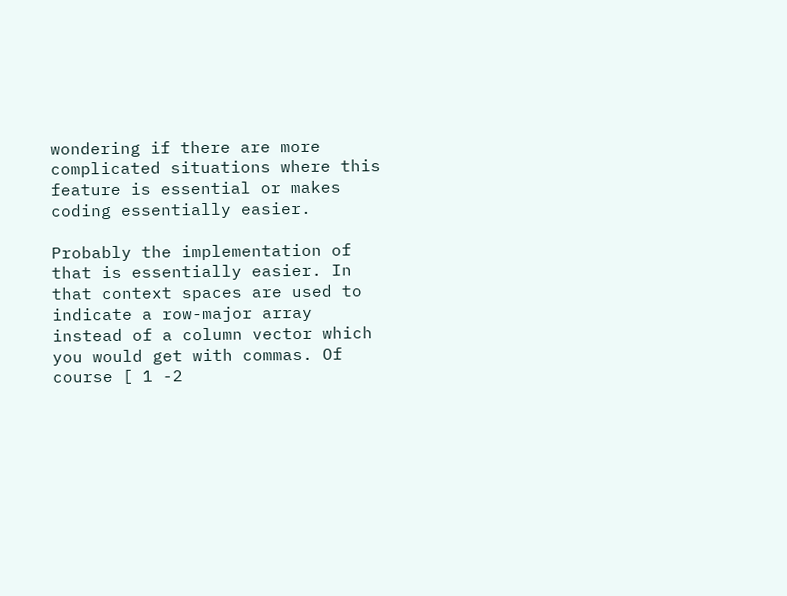wondering if there are more complicated situations where this feature is essential or makes coding essentially easier.

Probably the implementation of that is essentially easier. In that context spaces are used to indicate a row-major array instead of a column vector which you would get with commas. Of course [ 1 -2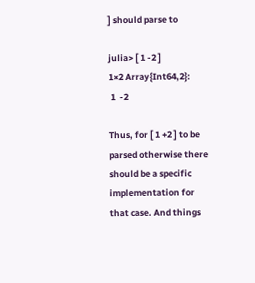] should parse to

julia> [ 1 -2 ]
1×2 Array{Int64,2}:
 1  -2

Thus, for [ 1 +2 ] to be parsed otherwise there should be a specific implementation for that case. And things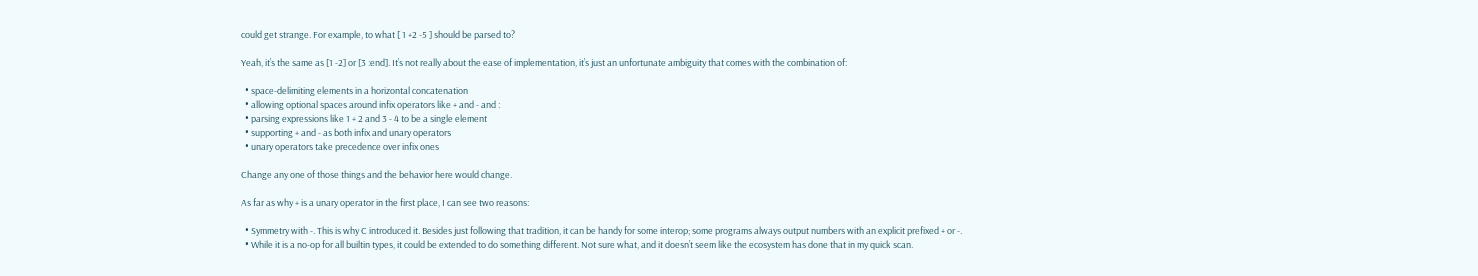could get strange. For example, to what [ 1 +2 -5 ] should be parsed to?

Yeah, it’s the same as [1 -2] or [3 :end]. It’s not really about the ease of implementation, it’s just an unfortunate ambiguity that comes with the combination of:

  • space-delimiting elements in a horizontal concatenation
  • allowing optional spaces around infix operators like + and - and :
  • parsing expressions like 1 + 2 and 3 - 4 to be a single element
  • supporting + and - as both infix and unary operators
  • unary operators take precedence over infix ones

Change any one of those things and the behavior here would change.

As far as why + is a unary operator in the first place, I can see two reasons:

  • Symmetry with -. This is why C introduced it. Besides just following that tradition, it can be handy for some interop; some programs always output numbers with an explicit prefixed + or -.
  • While it is a no-op for all builtin types, it could be extended to do something different. Not sure what, and it doesn’t seem like the ecosystem has done that in my quick scan.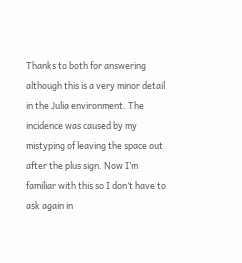Thanks to both for answering although this is a very minor detail in the Julia environment. The incidence was caused by my mistyping of leaving the space out after the plus sign. Now I’m familiar with this so I don’t have to ask again in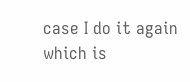case I do it again which is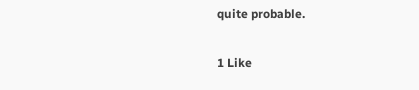quite probable.

1 Like